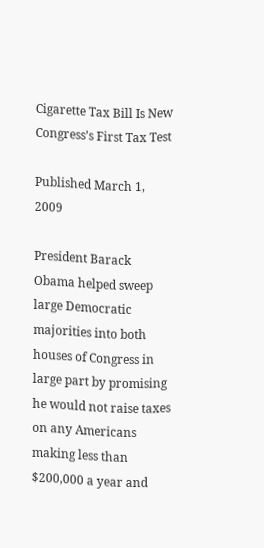Cigarette Tax Bill Is New Congress’s First Tax Test

Published March 1, 2009

President Barack Obama helped sweep large Democratic majorities into both houses of Congress in large part by promising he would not raise taxes on any Americans making less than $200,000 a year and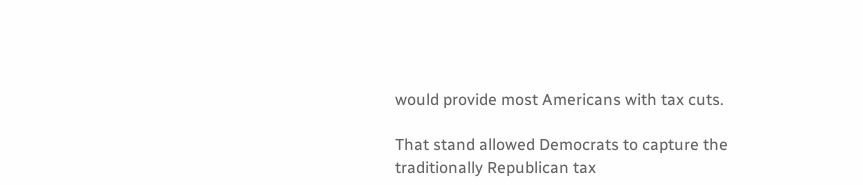would provide most Americans with tax cuts.

That stand allowed Democrats to capture the traditionally Republican tax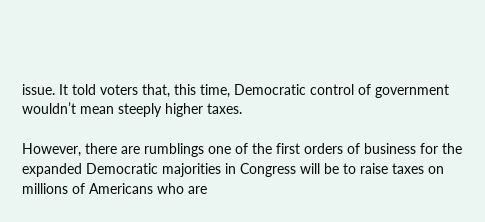issue. It told voters that, this time, Democratic control of government wouldn’t mean steeply higher taxes.

However, there are rumblings one of the first orders of business for the expanded Democratic majorities in Congress will be to raise taxes on millions of Americans who are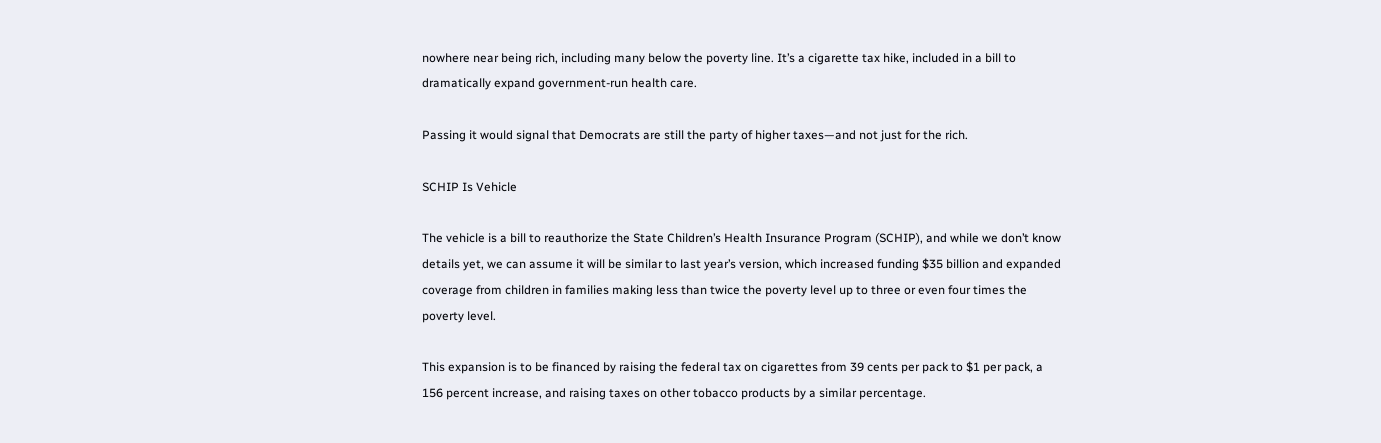nowhere near being rich, including many below the poverty line. It’s a cigarette tax hike, included in a bill to dramatically expand government-run health care.

Passing it would signal that Democrats are still the party of higher taxes—and not just for the rich.

SCHIP Is Vehicle

The vehicle is a bill to reauthorize the State Children’s Health Insurance Program (SCHIP), and while we don’t know details yet, we can assume it will be similar to last year’s version, which increased funding $35 billion and expanded coverage from children in families making less than twice the poverty level up to three or even four times the poverty level.

This expansion is to be financed by raising the federal tax on cigarettes from 39 cents per pack to $1 per pack, a 156 percent increase, and raising taxes on other tobacco products by a similar percentage.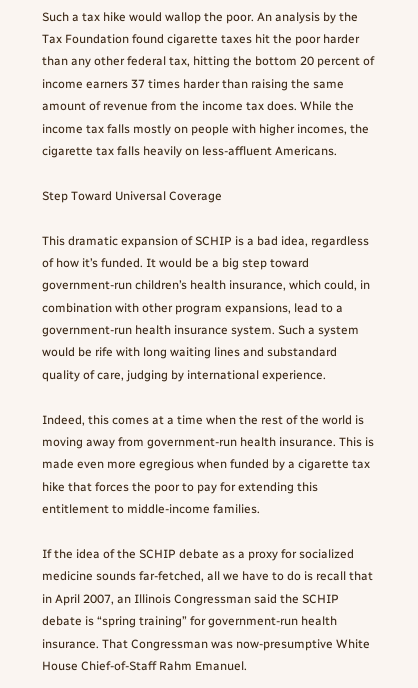Such a tax hike would wallop the poor. An analysis by the Tax Foundation found cigarette taxes hit the poor harder than any other federal tax, hitting the bottom 20 percent of income earners 37 times harder than raising the same amount of revenue from the income tax does. While the income tax falls mostly on people with higher incomes, the cigarette tax falls heavily on less-affluent Americans.

Step Toward Universal Coverage

This dramatic expansion of SCHIP is a bad idea, regardless of how it’s funded. It would be a big step toward government-run children’s health insurance, which could, in combination with other program expansions, lead to a government-run health insurance system. Such a system would be rife with long waiting lines and substandard quality of care, judging by international experience.

Indeed, this comes at a time when the rest of the world is moving away from government-run health insurance. This is made even more egregious when funded by a cigarette tax hike that forces the poor to pay for extending this entitlement to middle-income families.

If the idea of the SCHIP debate as a proxy for socialized medicine sounds far-fetched, all we have to do is recall that in April 2007, an Illinois Congressman said the SCHIP debate is “spring training” for government-run health insurance. That Congressman was now-presumptive White House Chief-of-Staff Rahm Emanuel.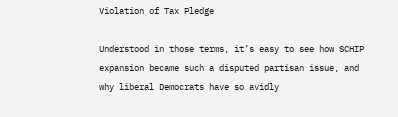Violation of Tax Pledge

Understood in those terms, it’s easy to see how SCHIP expansion became such a disputed partisan issue, and why liberal Democrats have so avidly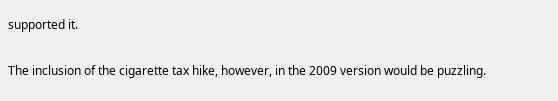supported it.

The inclusion of the cigarette tax hike, however, in the 2009 version would be puzzling.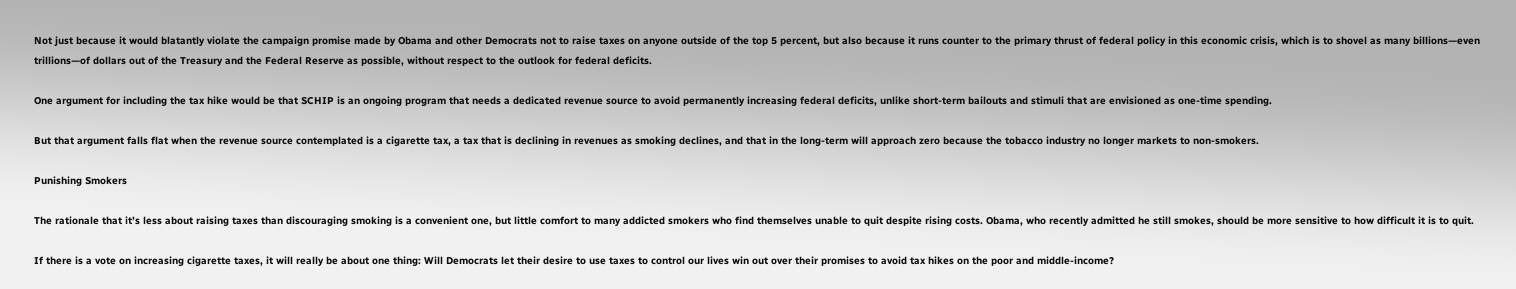Not just because it would blatantly violate the campaign promise made by Obama and other Democrats not to raise taxes on anyone outside of the top 5 percent, but also because it runs counter to the primary thrust of federal policy in this economic crisis, which is to shovel as many billions—even trillions—of dollars out of the Treasury and the Federal Reserve as possible, without respect to the outlook for federal deficits.

One argument for including the tax hike would be that SCHIP is an ongoing program that needs a dedicated revenue source to avoid permanently increasing federal deficits, unlike short-term bailouts and stimuli that are envisioned as one-time spending.

But that argument falls flat when the revenue source contemplated is a cigarette tax, a tax that is declining in revenues as smoking declines, and that in the long-term will approach zero because the tobacco industry no longer markets to non-smokers.

Punishing Smokers

The rationale that it’s less about raising taxes than discouraging smoking is a convenient one, but little comfort to many addicted smokers who find themselves unable to quit despite rising costs. Obama, who recently admitted he still smokes, should be more sensitive to how difficult it is to quit.

If there is a vote on increasing cigarette taxes, it will really be about one thing: Will Democrats let their desire to use taxes to control our lives win out over their promises to avoid tax hikes on the poor and middle-income?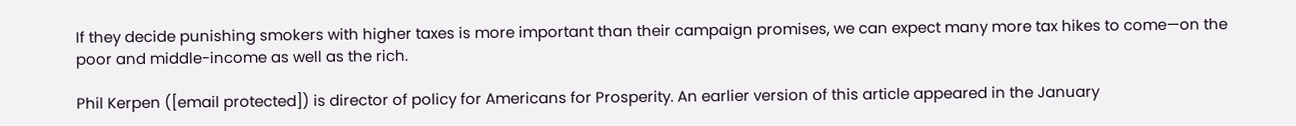If they decide punishing smokers with higher taxes is more important than their campaign promises, we can expect many more tax hikes to come—on the poor and middle-income as well as the rich.

Phil Kerpen ([email protected]) is director of policy for Americans for Prosperity. An earlier version of this article appeared in the January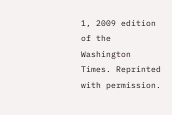1, 2009 edition of the Washington Times. Reprinted with permission.